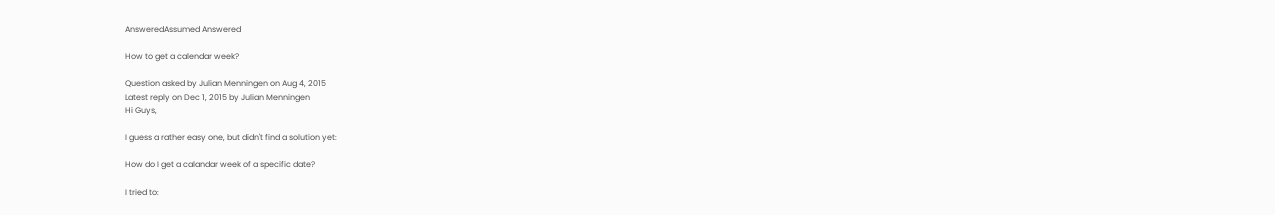AnsweredAssumed Answered

How to get a calendar week?

Question asked by Julian Menningen on Aug 4, 2015
Latest reply on Dec 1, 2015 by Julian Menningen
Hi Guys,

I guess a rather easy one, but didn't find a solution yet:

How do I get a calandar week of a specific date?

I tried to: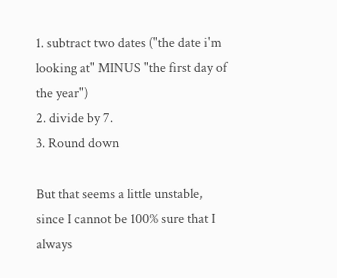1. subtract two dates ("the date i'm looking at" MINUS "the first day of the year")
2. divide by 7.
3. Round down

But that seems a little unstable, since I cannot be 100% sure that I always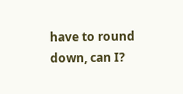have to round down, can I?